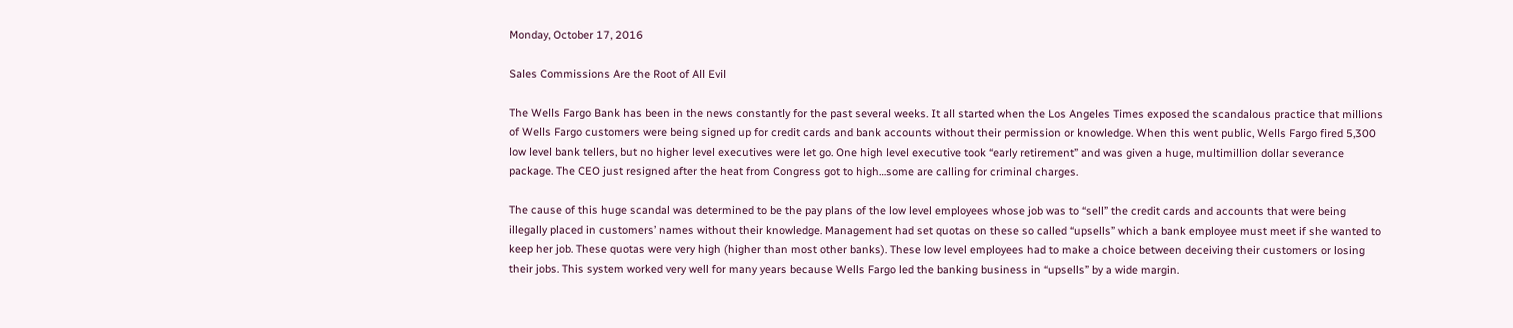Monday, October 17, 2016

Sales Commissions Are the Root of All Evil

The Wells Fargo Bank has been in the news constantly for the past several weeks. It all started when the Los Angeles Times exposed the scandalous practice that millions of Wells Fargo customers were being signed up for credit cards and bank accounts without their permission or knowledge. When this went public, Wells Fargo fired 5,300 low level bank tellers, but no higher level executives were let go. One high level executive took “early retirement” and was given a huge, multimillion dollar severance package. The CEO just resigned after the heat from Congress got to high…some are calling for criminal charges.

The cause of this huge scandal was determined to be the pay plans of the low level employees whose job was to “sell” the credit cards and accounts that were being illegally placed in customers’ names without their knowledge. Management had set quotas on these so called “upsells” which a bank employee must meet if she wanted to keep her job. These quotas were very high (higher than most other banks). These low level employees had to make a choice between deceiving their customers or losing their jobs. This system worked very well for many years because Wells Fargo led the banking business in “upsells” by a wide margin.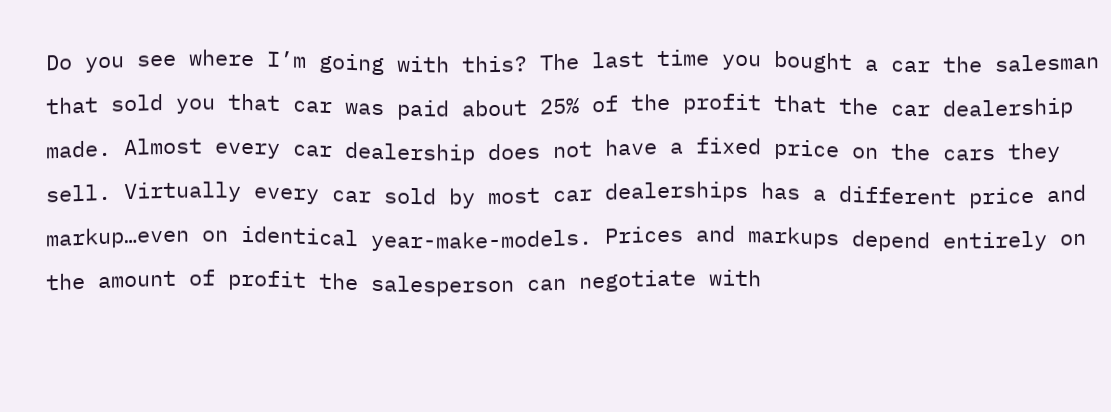Do you see where I’m going with this? The last time you bought a car the salesman that sold you that car was paid about 25% of the profit that the car dealership made. Almost every car dealership does not have a fixed price on the cars they sell. Virtually every car sold by most car dealerships has a different price and markup…even on identical year-make-models. Prices and markups depend entirely on the amount of profit the salesperson can negotiate with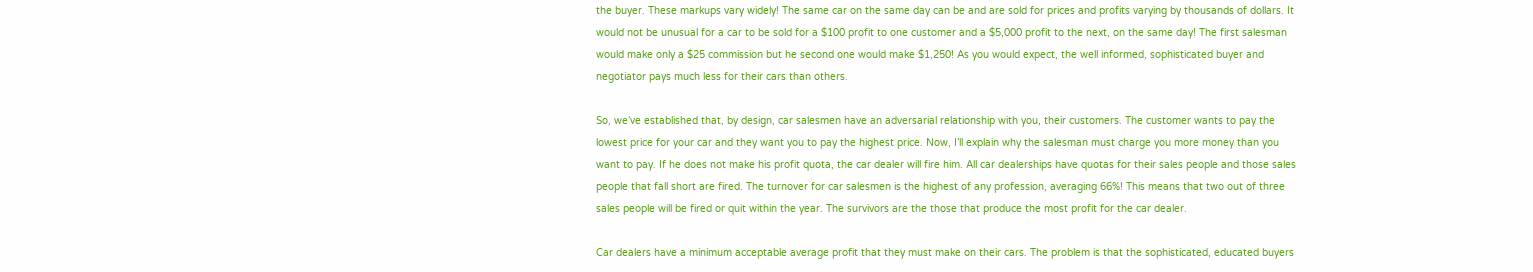the buyer. These markups vary widely! The same car on the same day can be and are sold for prices and profits varying by thousands of dollars. It would not be unusual for a car to be sold for a $100 profit to one customer and a $5,000 profit to the next, on the same day! The first salesman would make only a $25 commission but he second one would make $1,250! As you would expect, the well informed, sophisticated buyer and negotiator pays much less for their cars than others.

So, we’ve established that, by design, car salesmen have an adversarial relationship with you, their customers. The customer wants to pay the lowest price for your car and they want you to pay the highest price. Now, I’ll explain why the salesman must charge you more money than you want to pay. If he does not make his profit quota, the car dealer will fire him. All car dealerships have quotas for their sales people and those sales people that fall short are fired. The turnover for car salesmen is the highest of any profession, averaging 66%! This means that two out of three sales people will be fired or quit within the year. The survivors are the those that produce the most profit for the car dealer.

Car dealers have a minimum acceptable average profit that they must make on their cars. The problem is that the sophisticated, educated buyers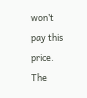won’t pay this price. The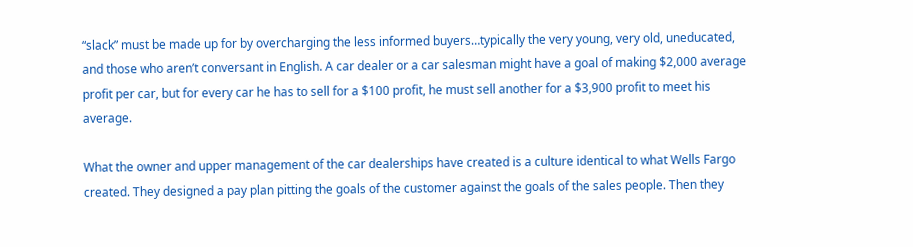“slack” must be made up for by overcharging the less informed buyers…typically the very young, very old, uneducated, and those who aren’t conversant in English. A car dealer or a car salesman might have a goal of making $2,000 average profit per car, but for every car he has to sell for a $100 profit, he must sell another for a $3,900 profit to meet his average.

What the owner and upper management of the car dealerships have created is a culture identical to what Wells Fargo created. They designed a pay plan pitting the goals of the customer against the goals of the sales people. Then they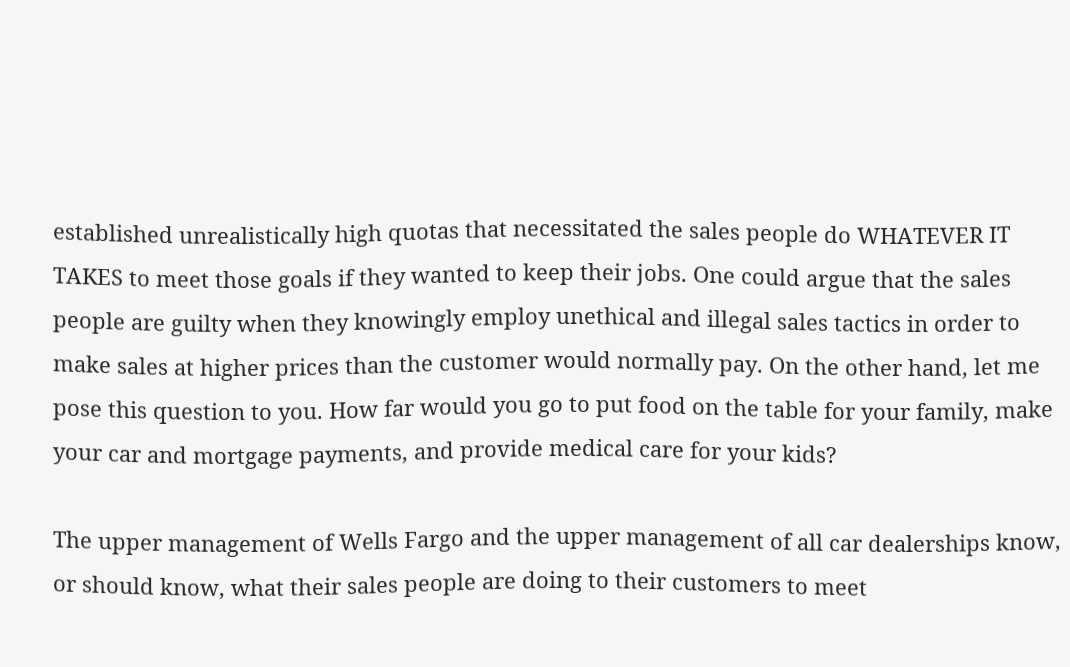established unrealistically high quotas that necessitated the sales people do WHATEVER IT TAKES to meet those goals if they wanted to keep their jobs. One could argue that the sales people are guilty when they knowingly employ unethical and illegal sales tactics in order to make sales at higher prices than the customer would normally pay. On the other hand, let me pose this question to you. How far would you go to put food on the table for your family, make your car and mortgage payments, and provide medical care for your kids?

The upper management of Wells Fargo and the upper management of all car dealerships know, or should know, what their sales people are doing to their customers to meet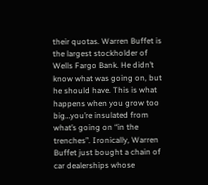their quotas. Warren Buffet is the largest stockholder of Wells Fargo Bank. He didn’t know what was going on, but he should have. This is what happens when you grow too big…you’re insulated from what’s going on “in the trenches”. Ironically, Warren Buffet just bought a chain of car dealerships whose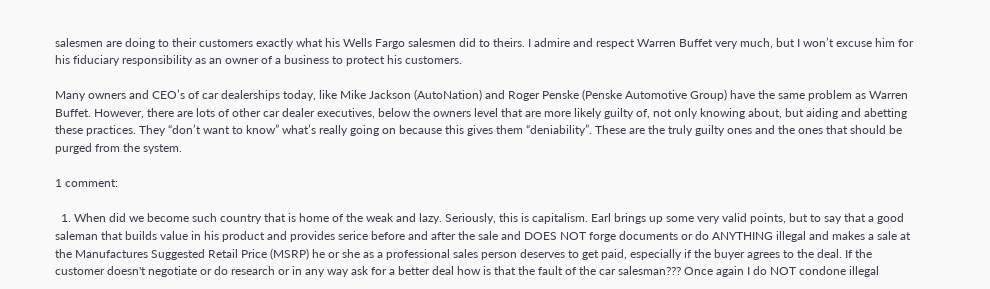salesmen are doing to their customers exactly what his Wells Fargo salesmen did to theirs. I admire and respect Warren Buffet very much, but I won’t excuse him for his fiduciary responsibility as an owner of a business to protect his customers.

Many owners and CEO’s of car dealerships today, like Mike Jackson (AutoNation) and Roger Penske (Penske Automotive Group) have the same problem as Warren Buffet. However, there are lots of other car dealer executives, below the owners level that are more likely guilty of, not only knowing about, but aiding and abetting these practices. They “don’t want to know” what’s really going on because this gives them “deniability”. These are the truly guilty ones and the ones that should be purged from the system.

1 comment:

  1. When did we become such country that is home of the weak and lazy. Seriously, this is capitalism. Earl brings up some very valid points, but to say that a good saleman that builds value in his product and provides serice before and after the sale and DOES NOT forge documents or do ANYTHING illegal and makes a sale at the Manufactures Suggested Retail Price (MSRP) he or she as a professional sales person deserves to get paid, especially if the buyer agrees to the deal. If the customer doesn't negotiate or do research or in any way ask for a better deal how is that the fault of the car salesman??? Once again I do NOT condone illegal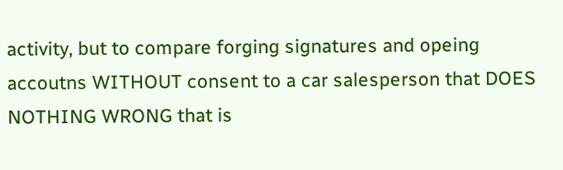activity, but to compare forging signatures and opeing accoutns WITHOUT consent to a car salesperson that DOES NOTHING WRONG that is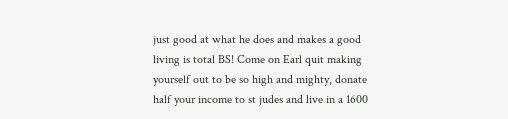just good at what he does and makes a good living is total BS! Come on Earl quit making yourself out to be so high and mighty, donate half your income to st judes and live in a 1600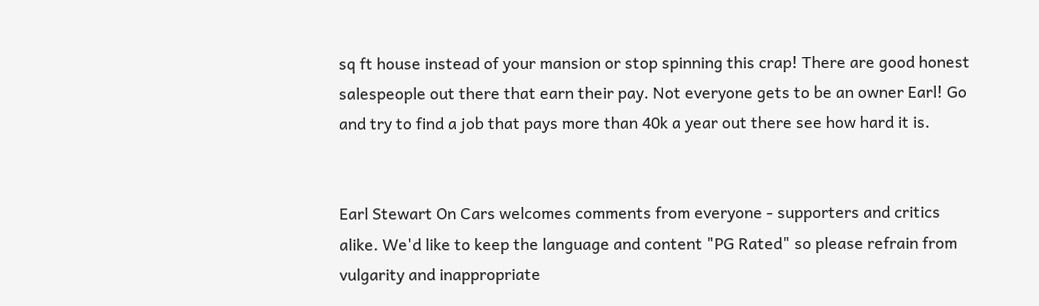sq ft house instead of your mansion or stop spinning this crap! There are good honest salespeople out there that earn their pay. Not everyone gets to be an owner Earl! Go and try to find a job that pays more than 40k a year out there see how hard it is.


Earl Stewart On Cars welcomes comments from everyone - supporters and critics alike. We'd like to keep the language and content "PG Rated" so please refrain from vulgarity and inappropriate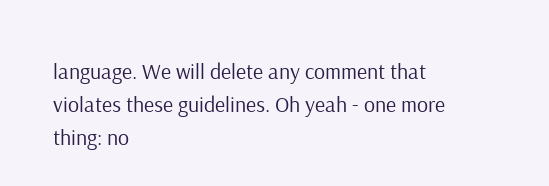language. We will delete any comment that violates these guidelines. Oh yeah - one more thing: no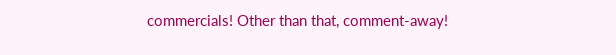commercials! Other than that, comment-away!